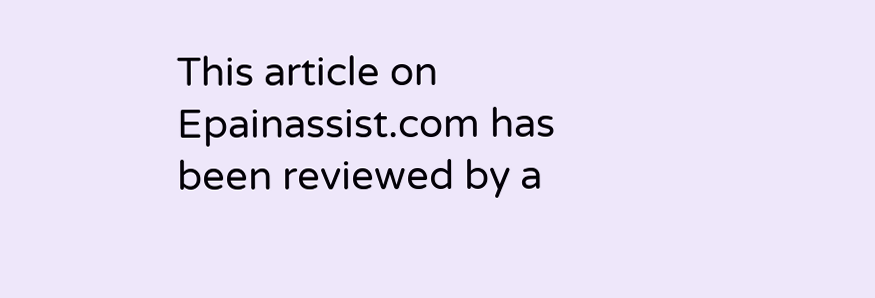This article on Epainassist.com has been reviewed by a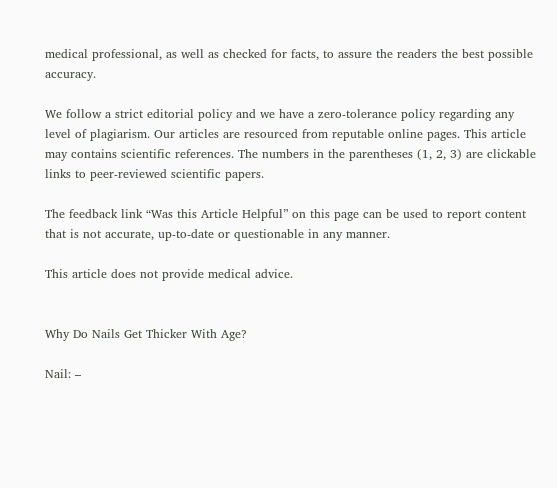medical professional, as well as checked for facts, to assure the readers the best possible accuracy.

We follow a strict editorial policy and we have a zero-tolerance policy regarding any level of plagiarism. Our articles are resourced from reputable online pages. This article may contains scientific references. The numbers in the parentheses (1, 2, 3) are clickable links to peer-reviewed scientific papers.

The feedback link “Was this Article Helpful” on this page can be used to report content that is not accurate, up-to-date or questionable in any manner.

This article does not provide medical advice.


Why Do Nails Get Thicker With Age?

Nail: –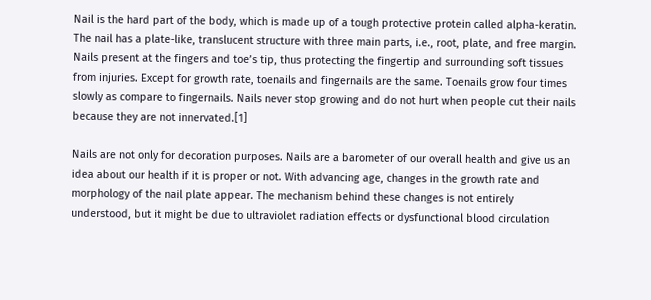Nail is the hard part of the body, which is made up of a tough protective protein called alpha-keratin. The nail has a plate-like, translucent structure with three main parts, i.e., root, plate, and free margin. Nails present at the fingers and toe’s tip, thus protecting the fingertip and surrounding soft tissues from injuries. Except for growth rate, toenails and fingernails are the same. Toenails grow four times slowly as compare to fingernails. Nails never stop growing and do not hurt when people cut their nails because they are not innervated.[1]

Nails are not only for decoration purposes. Nails are a barometer of our overall health and give us an idea about our health if it is proper or not. With advancing age, changes in the growth rate and morphology of the nail plate appear. The mechanism behind these changes is not entirely understood, but it might be due to ultraviolet radiation effects or dysfunctional blood circulation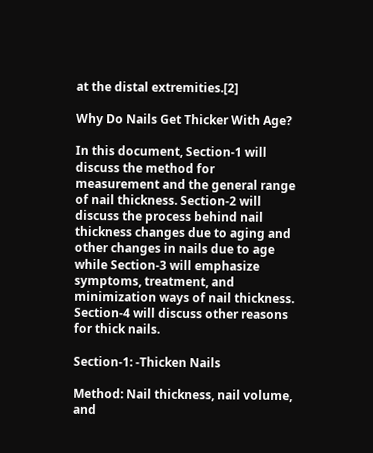at the distal extremities.[2]

Why Do Nails Get Thicker With Age?

In this document, Section-1 will discuss the method for measurement and the general range of nail thickness. Section-2 will discuss the process behind nail thickness changes due to aging and other changes in nails due to age while Section-3 will emphasize symptoms, treatment, and minimization ways of nail thickness. Section-4 will discuss other reasons for thick nails.

Section-1: -Thicken Nails

Method: Nail thickness, nail volume, and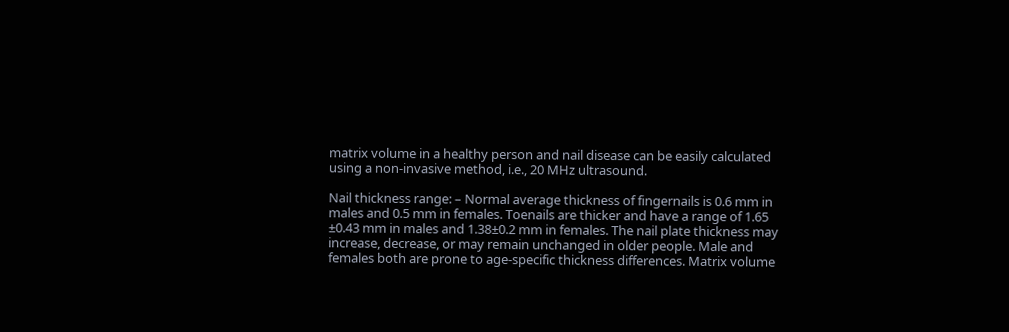matrix volume in a healthy person and nail disease can be easily calculated using a non-invasive method, i.e., 20 MHz ultrasound.

Nail thickness range: – Normal average thickness of fingernails is 0.6 mm in males and 0.5 mm in females. Toenails are thicker and have a range of 1.65 ±0.43 mm in males and 1.38±0.2 mm in females. The nail plate thickness may increase, decrease, or may remain unchanged in older people. Male and females both are prone to age-specific thickness differences. Matrix volume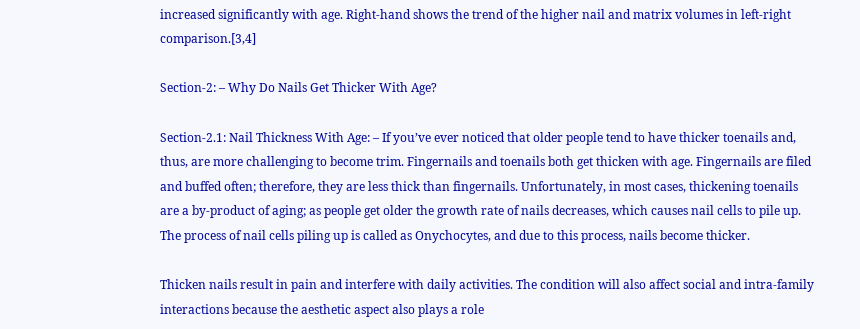increased significantly with age. Right-hand shows the trend of the higher nail and matrix volumes in left-right comparison.[3,4]

Section-2: – Why Do Nails Get Thicker With Age?

Section-2.1: Nail Thickness With Age: – If you’ve ever noticed that older people tend to have thicker toenails and, thus, are more challenging to become trim. Fingernails and toenails both get thicken with age. Fingernails are filed and buffed often; therefore, they are less thick than fingernails. Unfortunately, in most cases, thickening toenails are a by-product of aging; as people get older the growth rate of nails decreases, which causes nail cells to pile up. The process of nail cells piling up is called as Onychocytes, and due to this process, nails become thicker.

Thicken nails result in pain and interfere with daily activities. The condition will also affect social and intra-family interactions because the aesthetic aspect also plays a role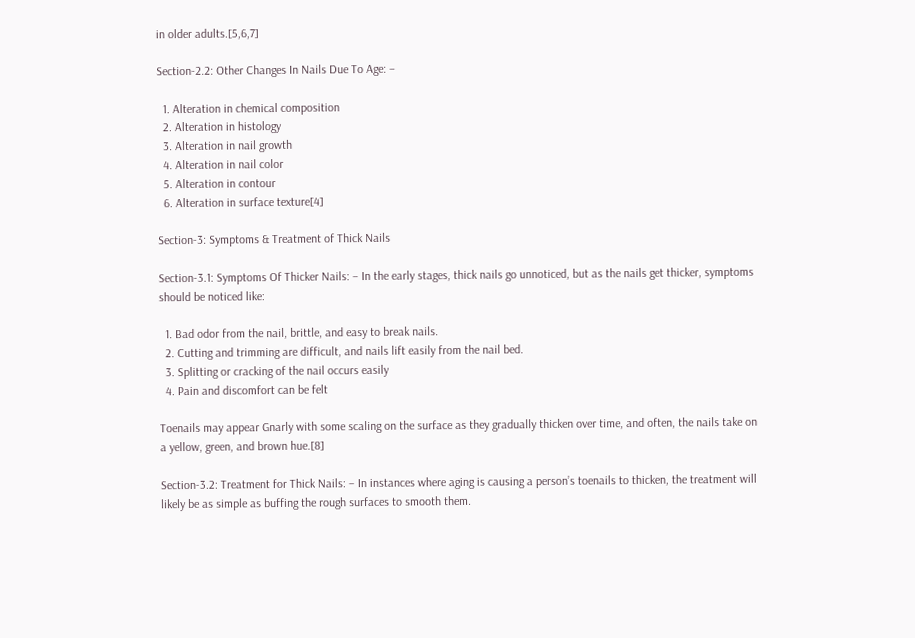in older adults.[5,6,7]

Section-2.2: Other Changes In Nails Due To Age: –

  1. Alteration in chemical composition
  2. Alteration in histology
  3. Alteration in nail growth
  4. Alteration in nail color
  5. Alteration in contour
  6. Alteration in surface texture[4]

Section-3: Symptoms & Treatment of Thick Nails

Section-3.1: Symptoms Of Thicker Nails: – In the early stages, thick nails go unnoticed, but as the nails get thicker, symptoms should be noticed like:

  1. Bad odor from the nail, brittle, and easy to break nails.
  2. Cutting and trimming are difficult, and nails lift easily from the nail bed.
  3. Splitting or cracking of the nail occurs easily
  4. Pain and discomfort can be felt

Toenails may appear Gnarly with some scaling on the surface as they gradually thicken over time, and often, the nails take on a yellow, green, and brown hue.[8]

Section-3.2: Treatment for Thick Nails: – In instances where aging is causing a person’s toenails to thicken, the treatment will likely be as simple as buffing the rough surfaces to smooth them.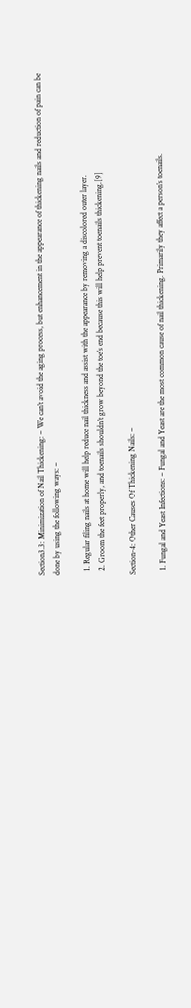Section3.3: Minimization of Nail Thickening: – We can’t avoid the aging process, but enhancement in the appearance of thickening nails and reduction of pain can be done by using the following ways: –

  1. Regular filing nails at home will help reduce nail thickness and assist with the appearance by removing a discolored outer layer.
  2. Groom the feet properly, and toenails shouldn’t grow beyond the toe’s end because this will help prevent toenails thickening.[9]

Section-4: Other Causes Of Thickening Nails: –

  1. Fungal and Yeast Infections: – Fungal and Yeast are the most common cause of nail thickening. Primarily they affect a person’s toenails.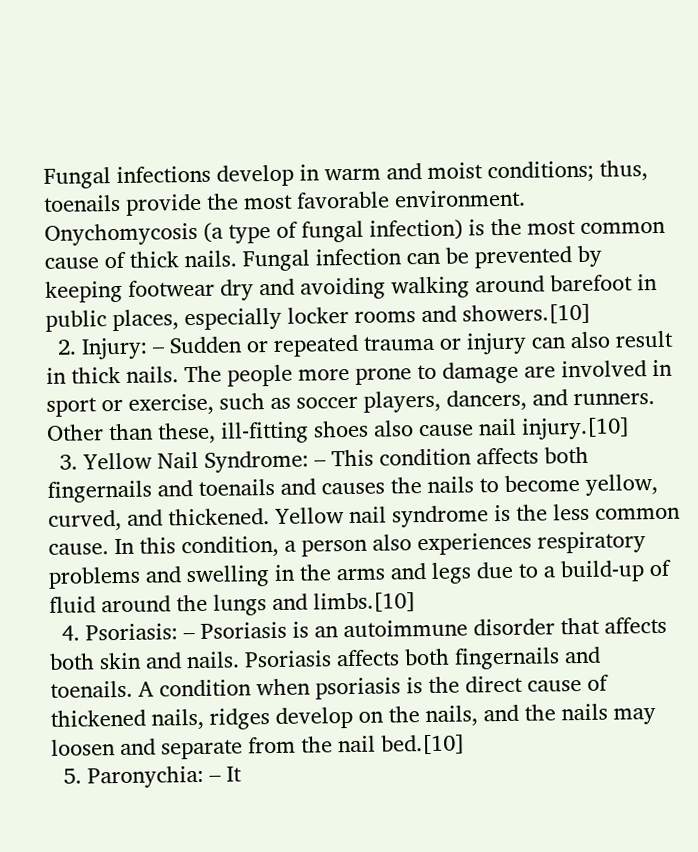Fungal infections develop in warm and moist conditions; thus, toenails provide the most favorable environment. Onychomycosis (a type of fungal infection) is the most common cause of thick nails. Fungal infection can be prevented by keeping footwear dry and avoiding walking around barefoot in public places, especially locker rooms and showers.[10]
  2. Injury: – Sudden or repeated trauma or injury can also result in thick nails. The people more prone to damage are involved in sport or exercise, such as soccer players, dancers, and runners. Other than these, ill-fitting shoes also cause nail injury.[10]
  3. Yellow Nail Syndrome: – This condition affects both fingernails and toenails and causes the nails to become yellow, curved, and thickened. Yellow nail syndrome is the less common cause. In this condition, a person also experiences respiratory problems and swelling in the arms and legs due to a build-up of fluid around the lungs and limbs.[10]
  4. Psoriasis: – Psoriasis is an autoimmune disorder that affects both skin and nails. Psoriasis affects both fingernails and toenails. A condition when psoriasis is the direct cause of thickened nails, ridges develop on the nails, and the nails may loosen and separate from the nail bed.[10]
  5. Paronychia: – It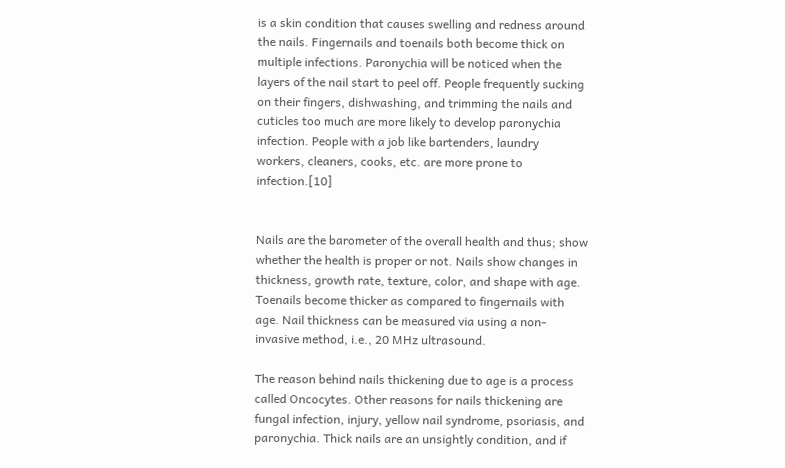is a skin condition that causes swelling and redness around the nails. Fingernails and toenails both become thick on multiple infections. Paronychia will be noticed when the layers of the nail start to peel off. People frequently sucking on their fingers, dishwashing, and trimming the nails and cuticles too much are more likely to develop paronychia infection. People with a job like bartenders, laundry workers, cleaners, cooks, etc. are more prone to infection.[10]


Nails are the barometer of the overall health and thus; show whether the health is proper or not. Nails show changes in thickness, growth rate, texture, color, and shape with age. Toenails become thicker as compared to fingernails with age. Nail thickness can be measured via using a non-invasive method, i.e., 20 MHz ultrasound.

The reason behind nails thickening due to age is a process called Oncocytes. Other reasons for nails thickening are fungal infection, injury, yellow nail syndrome, psoriasis, and paronychia. Thick nails are an unsightly condition, and if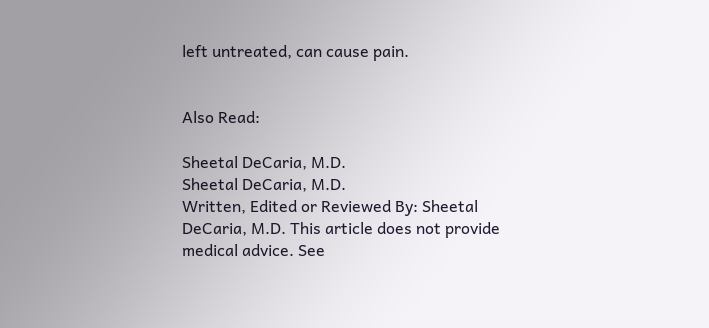left untreated, can cause pain.


Also Read:

Sheetal DeCaria, M.D.
Sheetal DeCaria, M.D.
Written, Edited or Reviewed By: Sheetal DeCaria, M.D. This article does not provide medical advice. See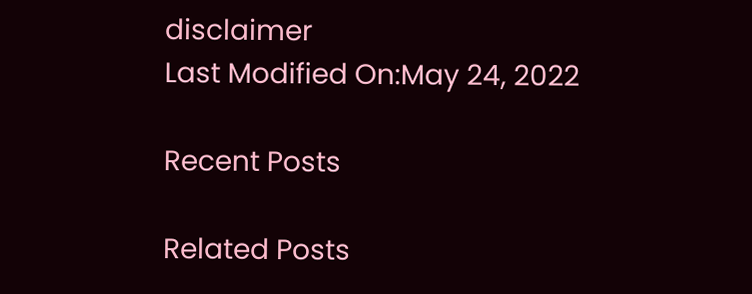disclaimer
Last Modified On:May 24, 2022

Recent Posts

Related Posts